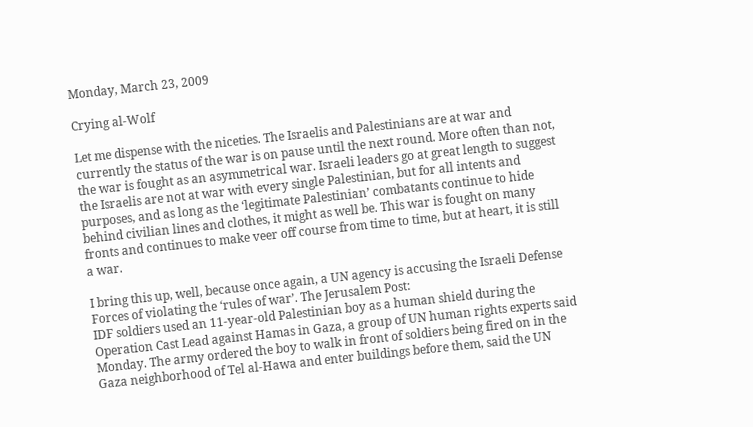Monday, March 23, 2009

Crying al-Wolf

Let me dispense with the niceties. The Israelis and Palestinians are at war and currently the status of the war is on pause until the next round. More often than not, the war is fought as an asymmetrical war. Israeli leaders go at great length to suggest the Israelis are not at war with every single Palestinian, but for all intents and purposes, and as long as the ‘legitimate Palestinian’ combatants continue to hide behind civilian lines and clothes, it might as well be. This war is fought on many fronts and continues to make veer off course from time to time, but at heart, it is still a war.

I bring this up, well, because once again, a UN agency is accusing the Israeli Defense Forces of violating the ‘rules of war’. The Jerusalem Post:
IDF soldiers used an 11-year-old Palestinian boy as a human shield during the Operation Cast Lead against Hamas in Gaza, a group of UN human rights experts said Monday. The army ordered the boy to walk in front of soldiers being fired on in the Gaza neighborhood of Tel al-Hawa and enter buildings before them, said the UN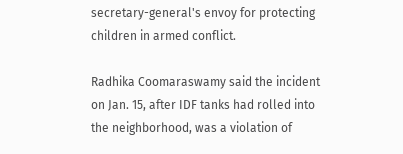secretary-general's envoy for protecting children in armed conflict.

Radhika Coomaraswamy said the incident on Jan. 15, after IDF tanks had rolled into the neighborhood, was a violation of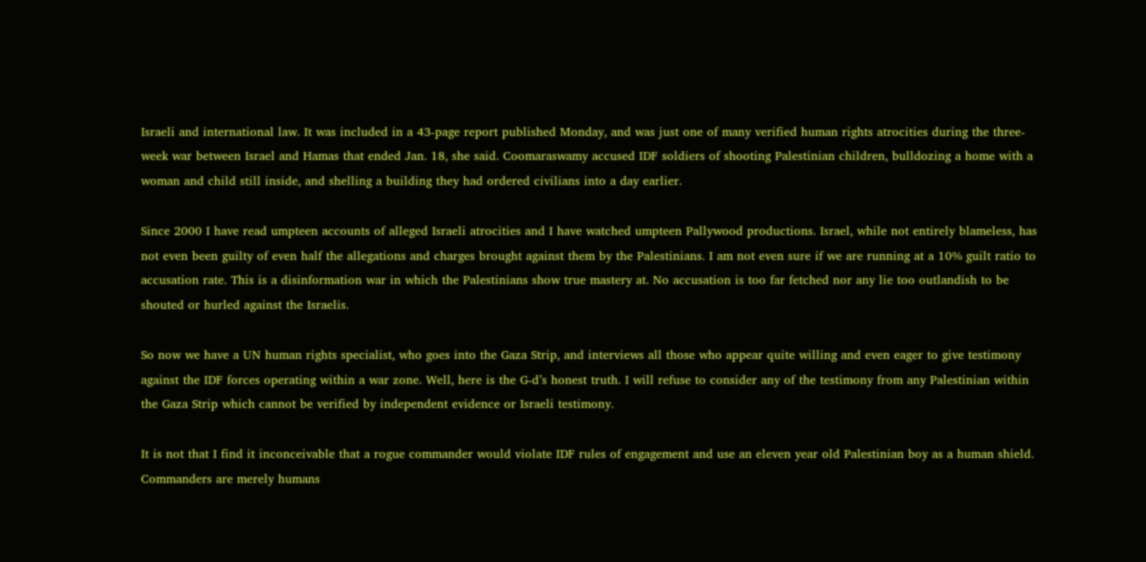Israeli and international law. It was included in a 43-page report published Monday, and was just one of many verified human rights atrocities during the three-week war between Israel and Hamas that ended Jan. 18, she said. Coomaraswamy accused IDF soldiers of shooting Palestinian children, bulldozing a home with a woman and child still inside, and shelling a building they had ordered civilians into a day earlier.

Since 2000 I have read umpteen accounts of alleged Israeli atrocities and I have watched umpteen Pallywood productions. Israel, while not entirely blameless, has not even been guilty of even half the allegations and charges brought against them by the Palestinians. I am not even sure if we are running at a 10% guilt ratio to accusation rate. This is a disinformation war in which the Palestinians show true mastery at. No accusation is too far fetched nor any lie too outlandish to be shouted or hurled against the Israelis.

So now we have a UN human rights specialist, who goes into the Gaza Strip, and interviews all those who appear quite willing and even eager to give testimony against the IDF forces operating within a war zone. Well, here is the G-d’s honest truth. I will refuse to consider any of the testimony from any Palestinian within the Gaza Strip which cannot be verified by independent evidence or Israeli testimony.

It is not that I find it inconceivable that a rogue commander would violate IDF rules of engagement and use an eleven year old Palestinian boy as a human shield. Commanders are merely humans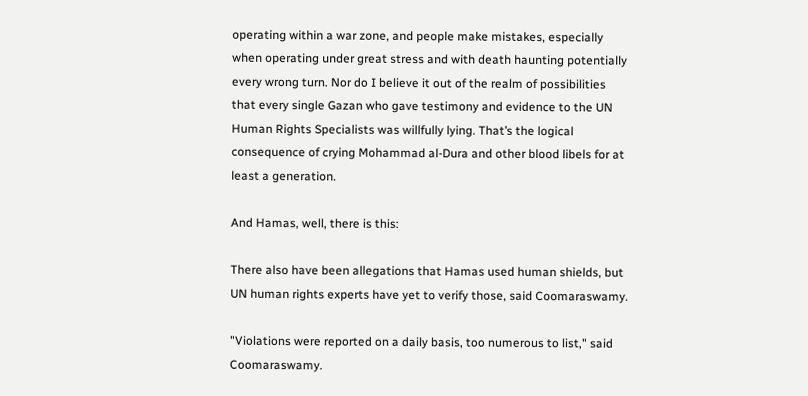operating within a war zone, and people make mistakes, especially when operating under great stress and with death haunting potentially every wrong turn. Nor do I believe it out of the realm of possibilities that every single Gazan who gave testimony and evidence to the UN Human Rights Specialists was willfully lying. That’s the logical consequence of crying Mohammad al-Dura and other blood libels for at least a generation.

And Hamas, well, there is this:

There also have been allegations that Hamas used human shields, but UN human rights experts have yet to verify those, said Coomaraswamy.

"Violations were reported on a daily basis, too numerous to list," said Coomaraswamy.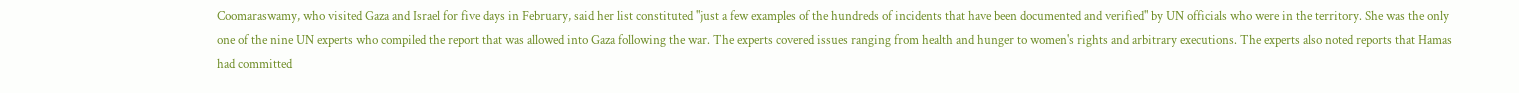Coomaraswamy, who visited Gaza and Israel for five days in February, said her list constituted "just a few examples of the hundreds of incidents that have been documented and verified" by UN officials who were in the territory. She was the only one of the nine UN experts who compiled the report that was allowed into Gaza following the war. The experts covered issues ranging from health and hunger to women's rights and arbitrary executions. The experts also noted reports that Hamas had committed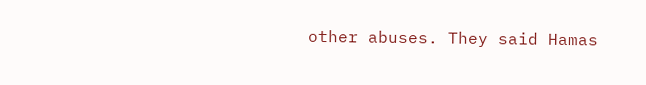other abuses. They said Hamas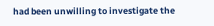had been unwilling to investigate the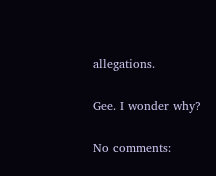allegations.

Gee. I wonder why?

No comments: